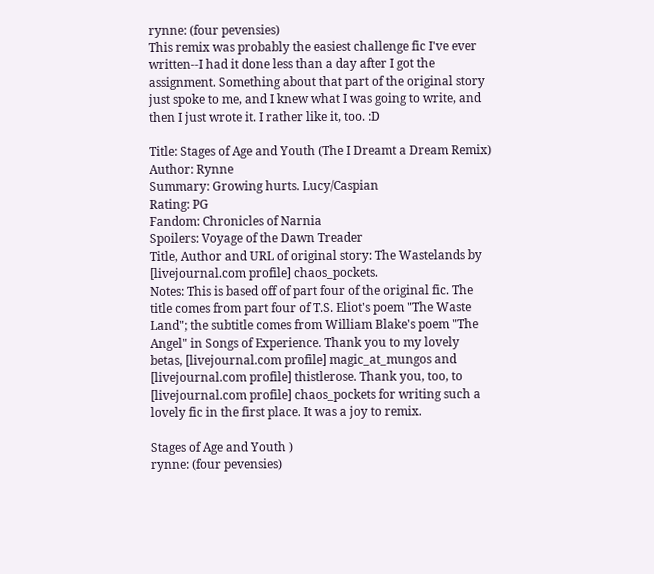rynne: (four pevensies)
This remix was probably the easiest challenge fic I've ever written--I had it done less than a day after I got the assignment. Something about that part of the original story just spoke to me, and I knew what I was going to write, and then I just wrote it. I rather like it, too. :D

Title: Stages of Age and Youth (The I Dreamt a Dream Remix)
Author: Rynne
Summary: Growing hurts. Lucy/Caspian
Rating: PG
Fandom: Chronicles of Narnia
Spoilers: Voyage of the Dawn Treader
Title, Author and URL of original story: The Wastelands by [livejournal.com profile] chaos_pockets.
Notes: This is based off of part four of the original fic. The title comes from part four of T.S. Eliot's poem "The Waste Land"; the subtitle comes from William Blake's poem "The Angel" in Songs of Experience. Thank you to my lovely betas, [livejournal.com profile] magic_at_mungos and [livejournal.com profile] thistlerose. Thank you, too, to [livejournal.com profile] chaos_pockets for writing such a lovely fic in the first place. It was a joy to remix.

Stages of Age and Youth )
rynne: (four pevensies)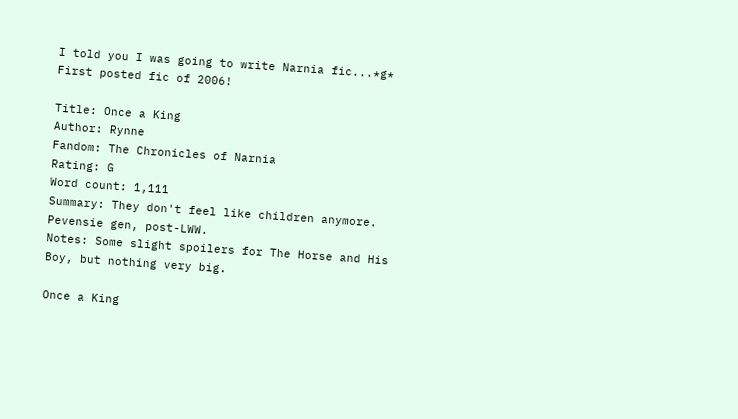I told you I was going to write Narnia fic...*g* First posted fic of 2006!

Title: Once a King
Author: Rynne
Fandom: The Chronicles of Narnia
Rating: G
Word count: 1,111
Summary: They don't feel like children anymore. Pevensie gen, post-LWW.
Notes: Some slight spoilers for The Horse and His Boy, but nothing very big.

Once a King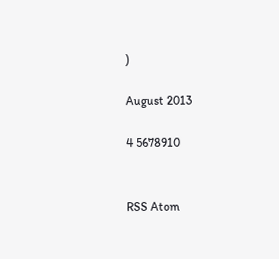)

August 2013

4 5678910


RSS Atom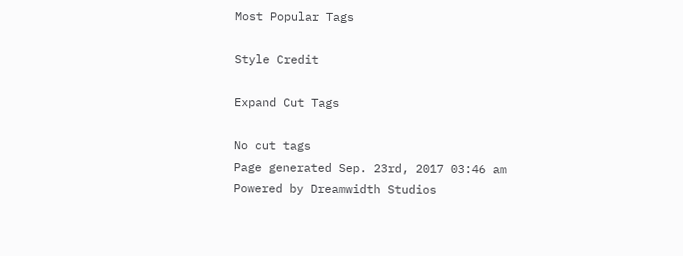Most Popular Tags

Style Credit

Expand Cut Tags

No cut tags
Page generated Sep. 23rd, 2017 03:46 am
Powered by Dreamwidth Studios